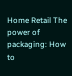Home Retail The power of packaging: How to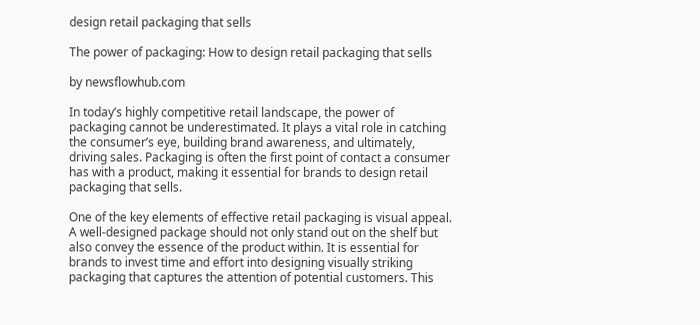design retail packaging that sells

The power of packaging: How to design retail packaging that sells

by newsflowhub.com

In today’s highly competitive retail landscape, the power of packaging cannot be underestimated. It plays a vital role in catching the consumer’s eye, building brand awareness, and ultimately, driving sales. Packaging is often the first point of contact a consumer has with a product, making it essential for brands to design retail packaging that sells.

One of the key elements of effective retail packaging is visual appeal. A well-designed package should not only stand out on the shelf but also convey the essence of the product within. It is essential for brands to invest time and effort into designing visually striking packaging that captures the attention of potential customers. This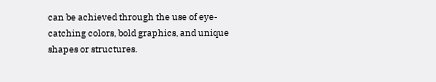can be achieved through the use of eye-catching colors, bold graphics, and unique shapes or structures.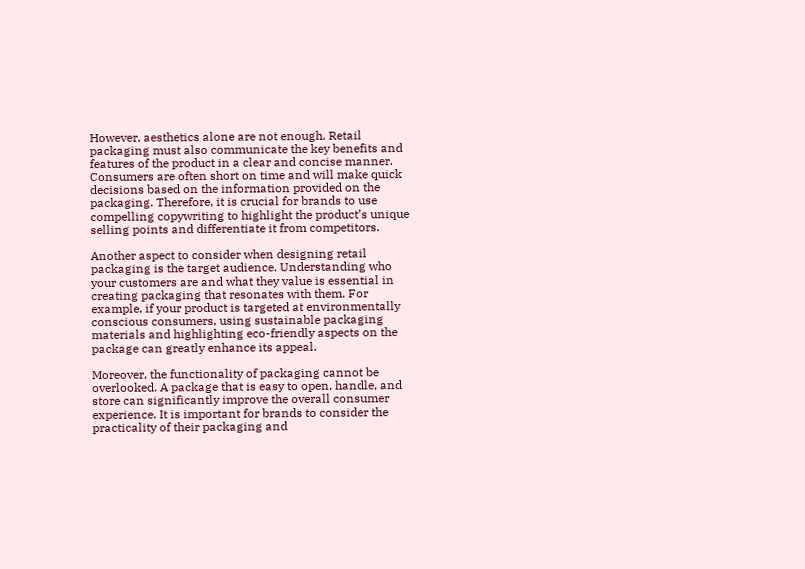However, aesthetics alone are not enough. Retail packaging must also communicate the key benefits and features of the product in a clear and concise manner. Consumers are often short on time and will make quick decisions based on the information provided on the packaging. Therefore, it is crucial for brands to use compelling copywriting to highlight the product’s unique selling points and differentiate it from competitors.

Another aspect to consider when designing retail packaging is the target audience. Understanding who your customers are and what they value is essential in creating packaging that resonates with them. For example, if your product is targeted at environmentally conscious consumers, using sustainable packaging materials and highlighting eco-friendly aspects on the package can greatly enhance its appeal.

Moreover, the functionality of packaging cannot be overlooked. A package that is easy to open, handle, and store can significantly improve the overall consumer experience. It is important for brands to consider the practicality of their packaging and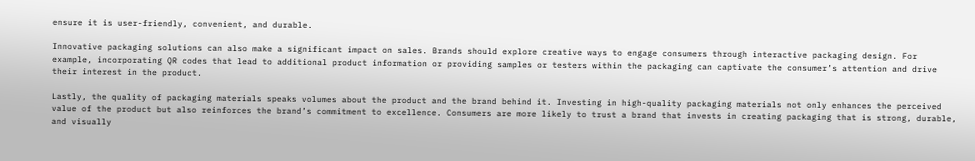ensure it is user-friendly, convenient, and durable.

Innovative packaging solutions can also make a significant impact on sales. Brands should explore creative ways to engage consumers through interactive packaging design. For example, incorporating QR codes that lead to additional product information or providing samples or testers within the packaging can captivate the consumer’s attention and drive their interest in the product.

Lastly, the quality of packaging materials speaks volumes about the product and the brand behind it. Investing in high-quality packaging materials not only enhances the perceived value of the product but also reinforces the brand’s commitment to excellence. Consumers are more likely to trust a brand that invests in creating packaging that is strong, durable, and visually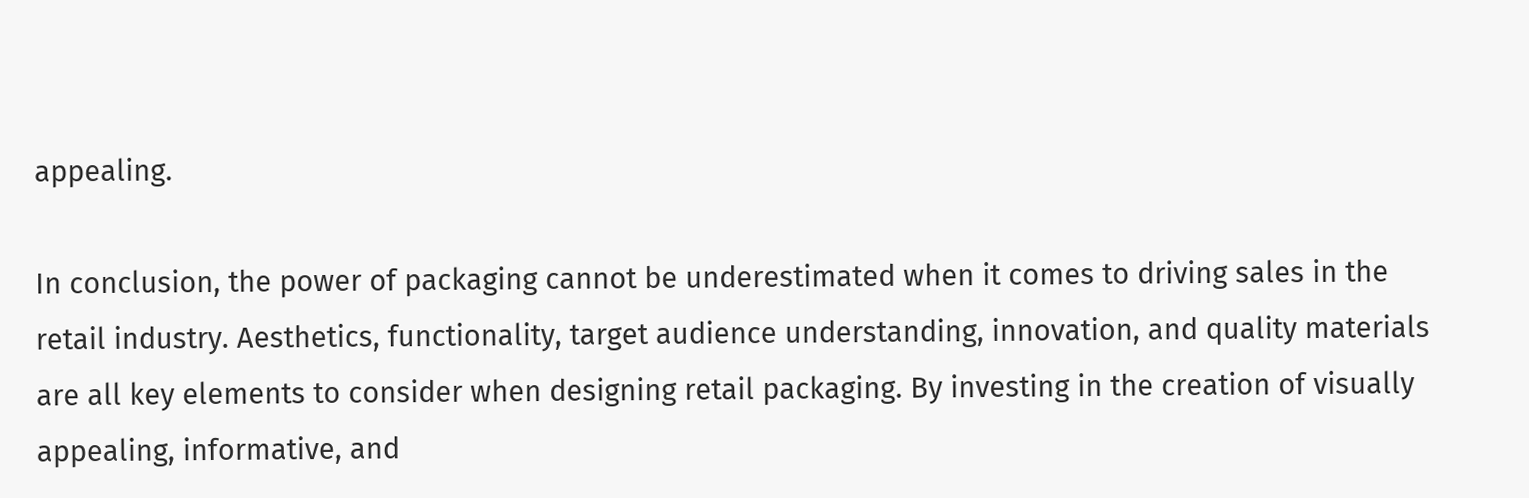appealing.

In conclusion, the power of packaging cannot be underestimated when it comes to driving sales in the retail industry. Aesthetics, functionality, target audience understanding, innovation, and quality materials are all key elements to consider when designing retail packaging. By investing in the creation of visually appealing, informative, and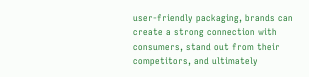user-friendly packaging, brands can create a strong connection with consumers, stand out from their competitors, and ultimately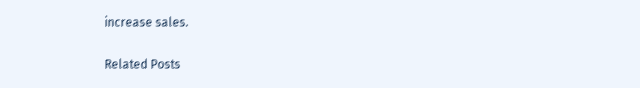increase sales.

Related Posts